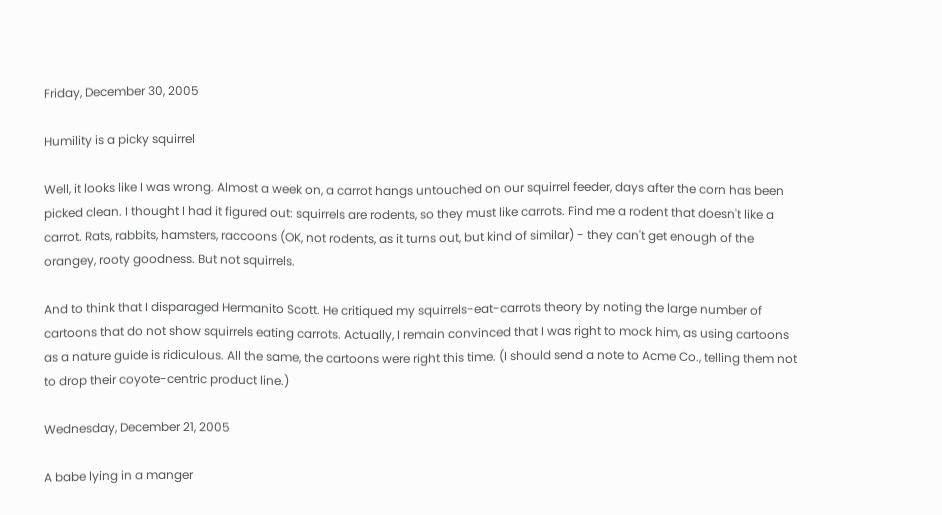Friday, December 30, 2005

Humility is a picky squirrel

Well, it looks like I was wrong. Almost a week on, a carrot hangs untouched on our squirrel feeder, days after the corn has been picked clean. I thought I had it figured out: squirrels are rodents, so they must like carrots. Find me a rodent that doesn't like a carrot. Rats, rabbits, hamsters, raccoons (OK, not rodents, as it turns out, but kind of similar) - they can't get enough of the orangey, rooty goodness. But not squirrels.

And to think that I disparaged Hermanito Scott. He critiqued my squirrels-eat-carrots theory by noting the large number of cartoons that do not show squirrels eating carrots. Actually, I remain convinced that I was right to mock him, as using cartoons as a nature guide is ridiculous. All the same, the cartoons were right this time. (I should send a note to Acme Co., telling them not to drop their coyote-centric product line.)

Wednesday, December 21, 2005

A babe lying in a manger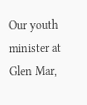Our youth minister at Glen Mar,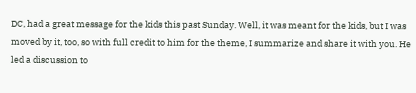DC, had a great message for the kids this past Sunday. Well, it was meant for the kids, but I was moved by it, too, so with full credit to him for the theme, I summarize and share it with you. He led a discussion to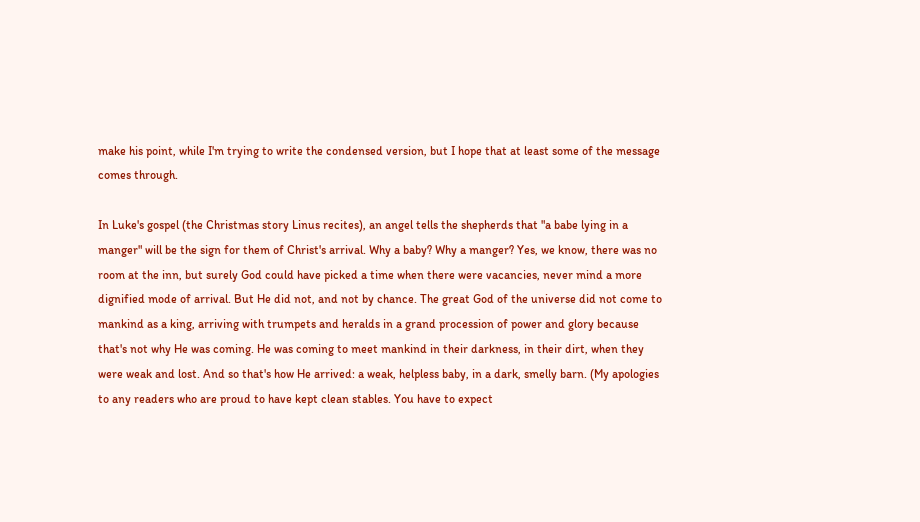make his point, while I'm trying to write the condensed version, but I hope that at least some of the message comes through.

In Luke's gospel (the Christmas story Linus recites), an angel tells the shepherds that "a babe lying in a manger" will be the sign for them of Christ's arrival. Why a baby? Why a manger? Yes, we know, there was no room at the inn, but surely God could have picked a time when there were vacancies, never mind a more dignified mode of arrival. But He did not, and not by chance. The great God of the universe did not come to mankind as a king, arriving with trumpets and heralds in a grand procession of power and glory because that's not why He was coming. He was coming to meet mankind in their darkness, in their dirt, when they were weak and lost. And so that's how He arrived: a weak, helpless baby, in a dark, smelly barn. (My apologies to any readers who are proud to have kept clean stables. You have to expect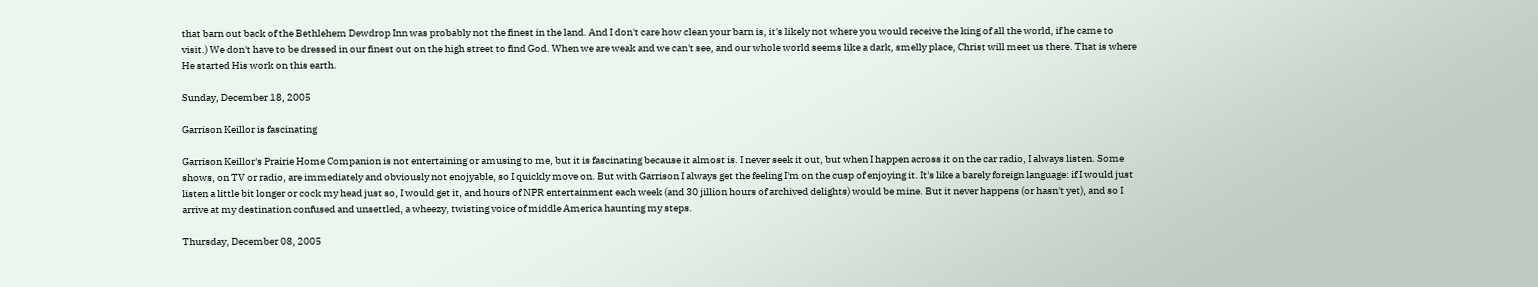that barn out back of the Bethlehem Dewdrop Inn was probably not the finest in the land. And I don't care how clean your barn is, it's likely not where you would receive the king of all the world, if he came to visit.) We don't have to be dressed in our finest out on the high street to find God. When we are weak and we can't see, and our whole world seems like a dark, smelly place, Christ will meet us there. That is where He started His work on this earth.

Sunday, December 18, 2005

Garrison Keillor is fascinating

Garrison Keillor's Prairie Home Companion is not entertaining or amusing to me, but it is fascinating because it almost is. I never seek it out, but when I happen across it on the car radio, I always listen. Some shows, on TV or radio, are immediately and obviously not enojyable, so I quickly move on. But with Garrison I always get the feeling I'm on the cusp of enjoying it. It's like a barely foreign language: if I would just listen a little bit longer or cock my head just so, I would get it, and hours of NPR entertainment each week (and 30 jillion hours of archived delights) would be mine. But it never happens (or hasn't yet), and so I arrive at my destination confused and unsettled, a wheezy, twisting voice of middle America haunting my steps.

Thursday, December 08, 2005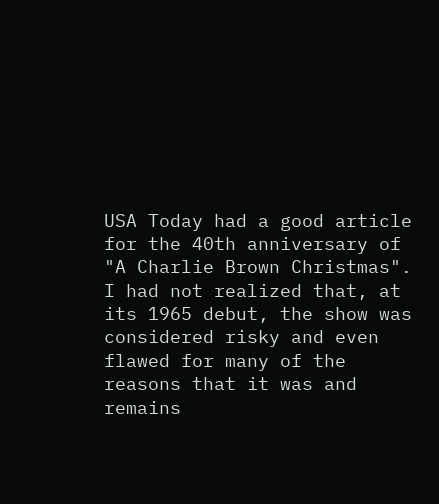USA Today had a good article for the 40th anniversary of "A Charlie Brown Christmas". I had not realized that, at its 1965 debut, the show was considered risky and even flawed for many of the reasons that it was and remains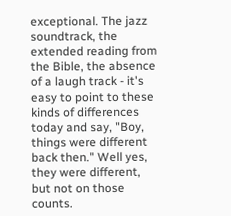exceptional. The jazz soundtrack, the extended reading from the Bible, the absence of a laugh track - it's easy to point to these kinds of differences today and say, "Boy, things were different back then." Well yes, they were different, but not on those counts.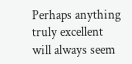Perhaps anything truly excellent will always seem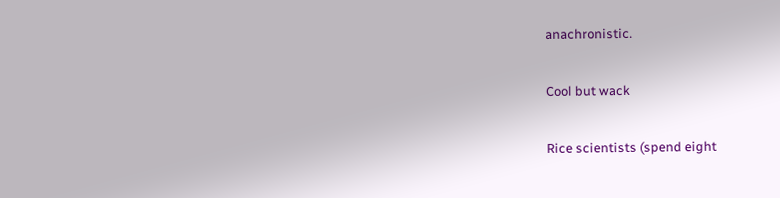anachronistic.

Cool but wack

Rice scientists (spend eight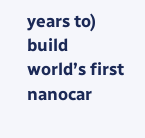years to) build world’s first nanocar